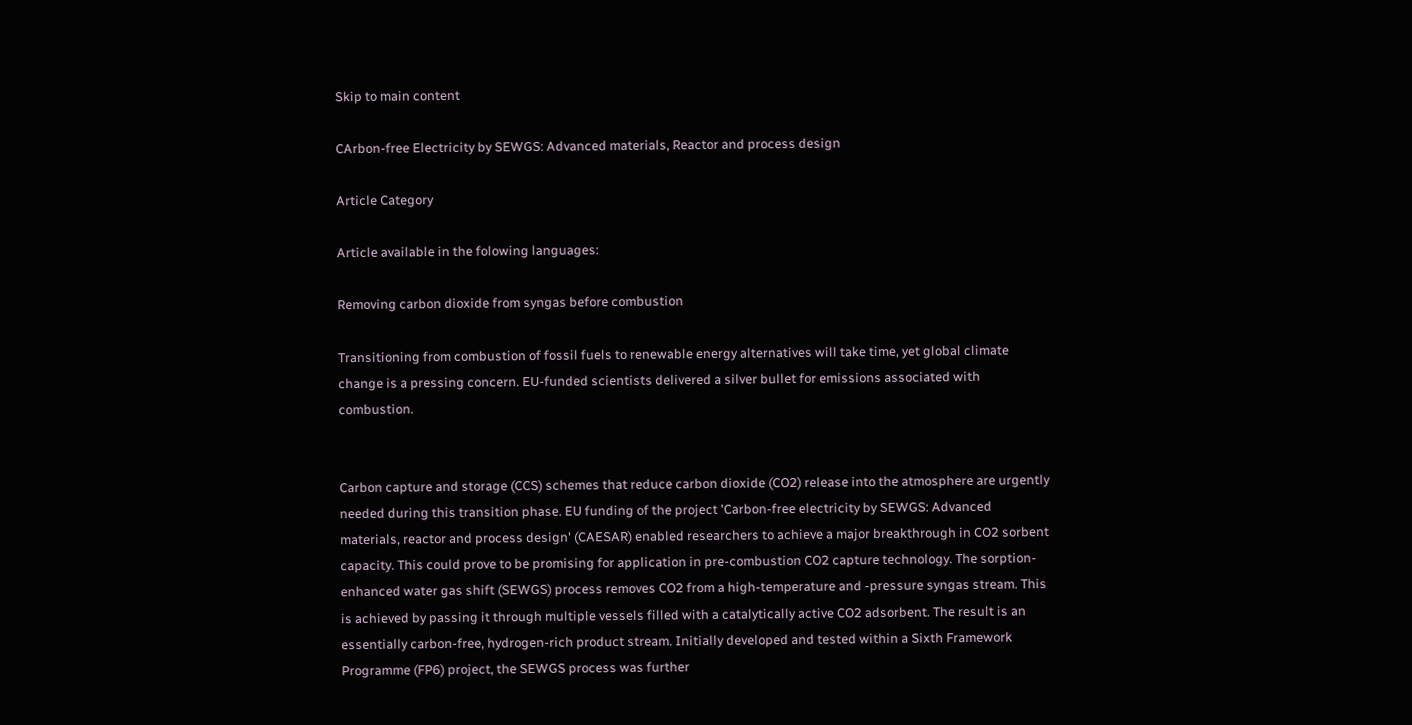Skip to main content

CArbon-free Electricity by SEWGS: Advanced materials, Reactor and process design

Article Category

Article available in the folowing languages:

Removing carbon dioxide from syngas before combustion

Transitioning from combustion of fossil fuels to renewable energy alternatives will take time, yet global climate change is a pressing concern. EU-funded scientists delivered a silver bullet for emissions associated with combustion.


Carbon capture and storage (CCS) schemes that reduce carbon dioxide (CO2) release into the atmosphere are urgently needed during this transition phase. EU funding of the project 'Carbon-free electricity by SEWGS: Advanced materials, reactor and process design' (CAESAR) enabled researchers to achieve a major breakthrough in CO2 sorbent capacity. This could prove to be promising for application in pre-combustion CO2 capture technology. The sorption-enhanced water gas shift (SEWGS) process removes CO2 from a high-temperature and -pressure syngas stream. This is achieved by passing it through multiple vessels filled with a catalytically active CO2 adsorbent. The result is an essentially carbon-free, hydrogen-rich product stream. Initially developed and tested within a Sixth Framework Programme (FP6) project, the SEWGS process was further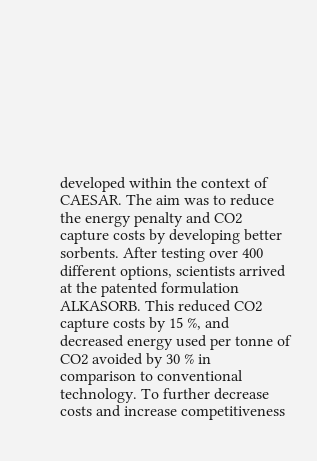developed within the context of CAESAR. The aim was to reduce the energy penalty and CO2 capture costs by developing better sorbents. After testing over 400 different options, scientists arrived at the patented formulation ALKASORB. This reduced CO2 capture costs by 15 %, and decreased energy used per tonne of CO2 avoided by 30 % in comparison to conventional technology. To further decrease costs and increase competitiveness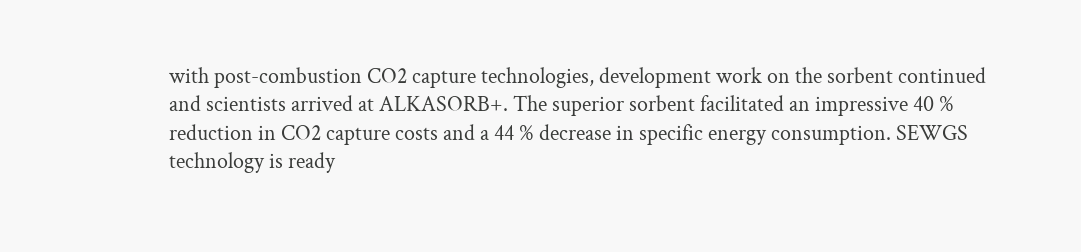with post-combustion CO2 capture technologies, development work on the sorbent continued and scientists arrived at ALKASORB+. The superior sorbent facilitated an impressive 40 % reduction in CO2 capture costs and a 44 % decrease in specific energy consumption. SEWGS technology is ready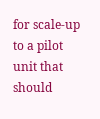for scale-up to a pilot unit that should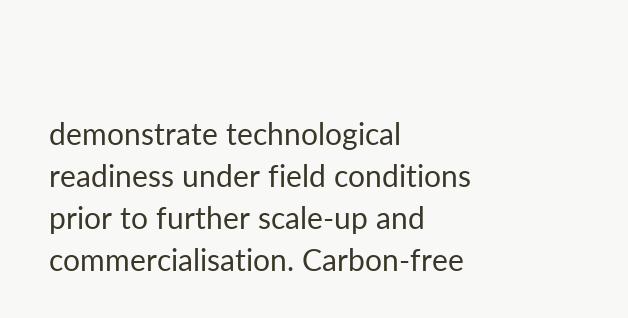demonstrate technological readiness under field conditions prior to further scale-up and commercialisation. Carbon-free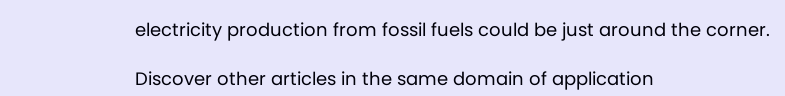electricity production from fossil fuels could be just around the corner.

Discover other articles in the same domain of application